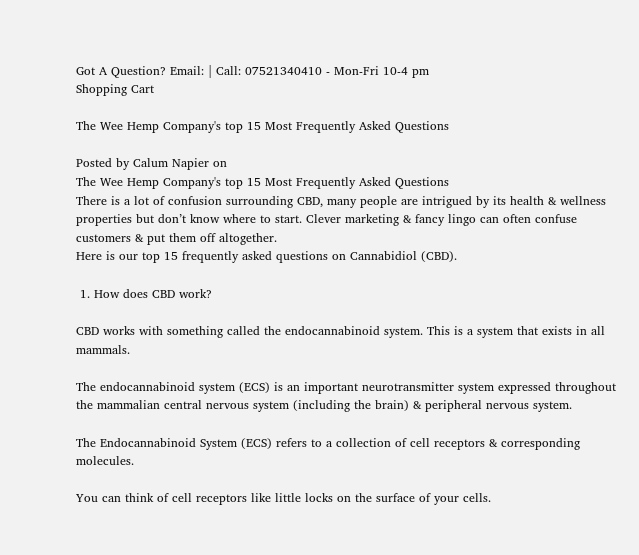Got A Question? Email: | Call: 07521340410 - Mon-Fri 10-4 pm
Shopping Cart

The Wee Hemp Company's top 15 Most Frequently Asked Questions

Posted by Calum Napier on
The Wee Hemp Company's top 15 Most Frequently Asked Questions
There is a lot of confusion surrounding CBD, many people are intrigued by its health & wellness properties but don’t know where to start. Clever marketing & fancy lingo can often confuse customers & put them off altogether.
Here is our top 15 frequently asked questions on Cannabidiol (CBD).

 1. How does CBD work?

CBD works with something called the endocannabinoid system. This is a system that exists in all mammals.

The endocannabinoid system (ECS) is an important neurotransmitter system expressed throughout the mammalian central nervous system (including the brain) & peripheral nervous system.

The Endocannabinoid System (ECS) refers to a collection of cell receptors & corresponding molecules.

You can think of cell receptors like little locks on the surface of your cells.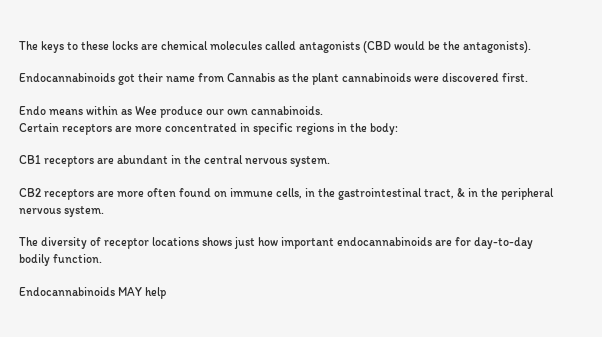The keys to these locks are chemical molecules called antagonists (CBD would be the antagonists).

Endocannabinoids got their name from Cannabis as the plant cannabinoids were discovered first.

Endo means within as Wee produce our own cannabinoids.
Certain receptors are more concentrated in specific regions in the body:

CB1 receptors are abundant in the central nervous system.

CB2 receptors are more often found on immune cells, in the gastrointestinal tract, & in the peripheral nervous system.

The diversity of receptor locations shows just how important endocannabinoids are for day-to-day bodily function.

Endocannabinoids MAY help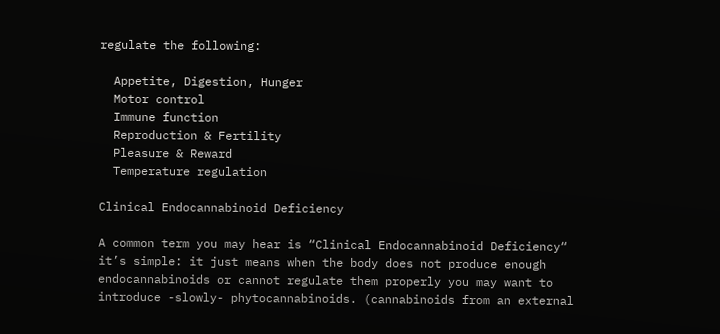regulate the following:

  Appetite, Digestion, Hunger
  Motor control
  Immune function
  Reproduction & Fertility
  Pleasure & Reward
  Temperature regulation

Clinical Endocannabinoid Deficiency

A common term you may hear is “Clinical Endocannabinoid Deficiency“ it’s simple: it just means when the body does not produce enough endocannabinoids or cannot regulate them properly you may want to introduce -slowly- phytocannabinoids. (cannabinoids from an external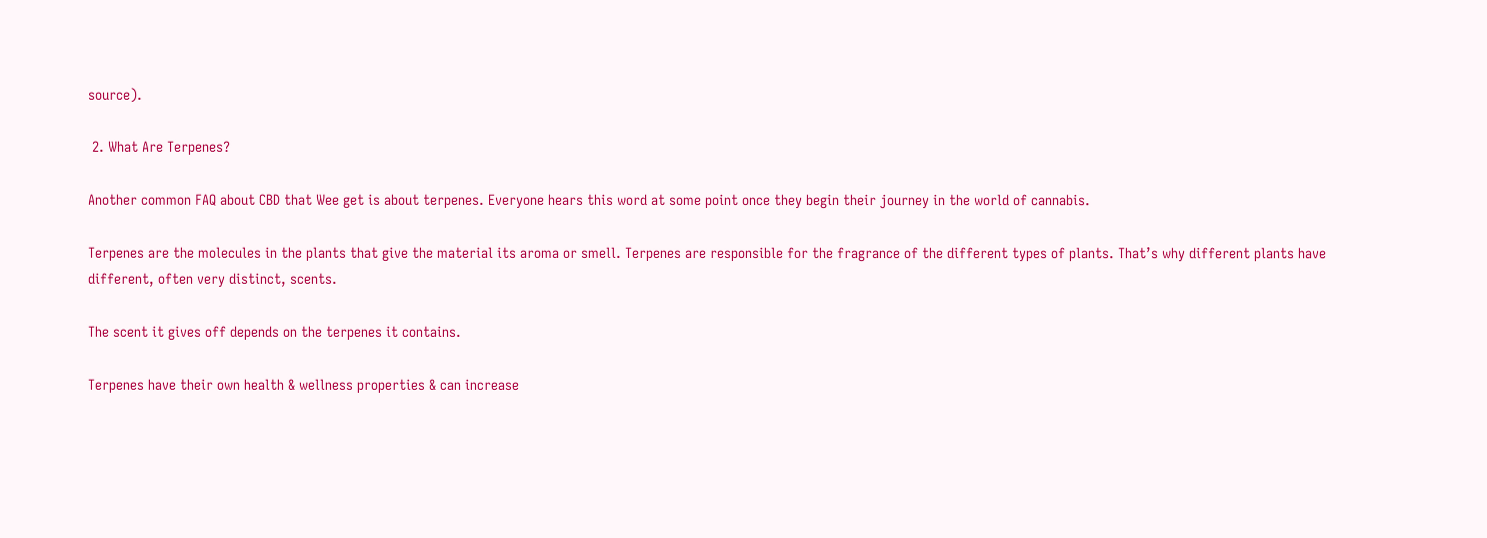source).

 2. What Are Terpenes?

Another common FAQ about CBD that Wee get is about terpenes. Everyone hears this word at some point once they begin their journey in the world of cannabis.

Terpenes are the molecules in the plants that give the material its aroma or smell. Terpenes are responsible for the fragrance of the different types of plants. That’s why different plants have different, often very distinct, scents.

The scent it gives off depends on the terpenes it contains.

Terpenes have their own health & wellness properties & can increase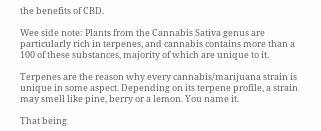the benefits of CBD.

Wee side note: Plants from the Cannabis Sativa genus are particularly rich in terpenes, and cannabis contains more than a 100 of these substances, majority of which are unique to it.

Terpenes are the reason why every cannabis/marijuana strain is unique in some aspect. Depending on its terpene profile, a strain may smell like pine, berry or a lemon. You name it.

That being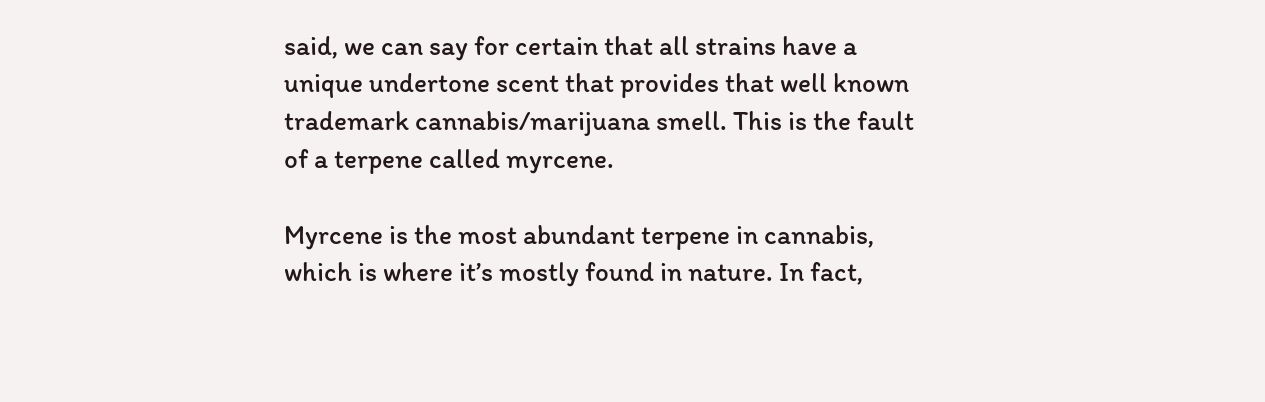said, we can say for certain that all strains have a unique undertone scent that provides that well known trademark cannabis/marijuana smell. This is the fault of a terpene called myrcene.

Myrcene is the most abundant terpene in cannabis, which is where it’s mostly found in nature. In fact,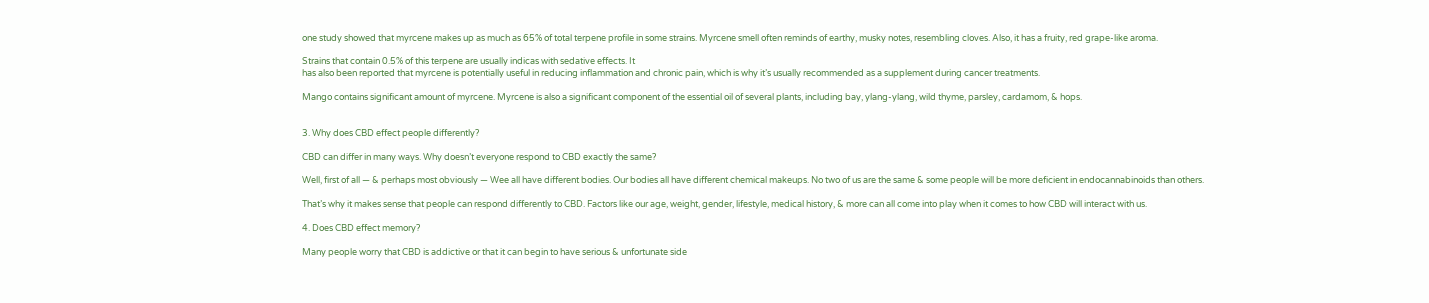one study showed that myrcene makes up as much as 65% of total terpene profile in some strains. Myrcene smell often reminds of earthy, musky notes, resembling cloves. Also, it has a fruity, red grape-like aroma.

Strains that contain 0.5% of this terpene are usually indicas with sedative effects. It
has also been reported that myrcene is potentially useful in reducing inflammation and chronic pain, which is why it’s usually recommended as a supplement during cancer treatments.

Mango contains significant amount of myrcene. Myrcene is also a significant component of the essential oil of several plants, including bay, ylang-ylang, wild thyme, parsley, cardamom, & hops.


3. Why does CBD effect people differently?

CBD can differ in many ways. Why doesn’t everyone respond to CBD exactly the same?

Well, first of all — & perhaps most obviously — Wee all have different bodies. Our bodies all have different chemical makeups. No two of us are the same & some people will be more deficient in endocannabinoids than others.

That’s why it makes sense that people can respond differently to CBD. Factors like our age, weight, gender, lifestyle, medical history, & more can all come into play when it comes to how CBD will interact with us.

4. Does CBD effect memory?

Many people worry that CBD is addictive or that it can begin to have serious & unfortunate side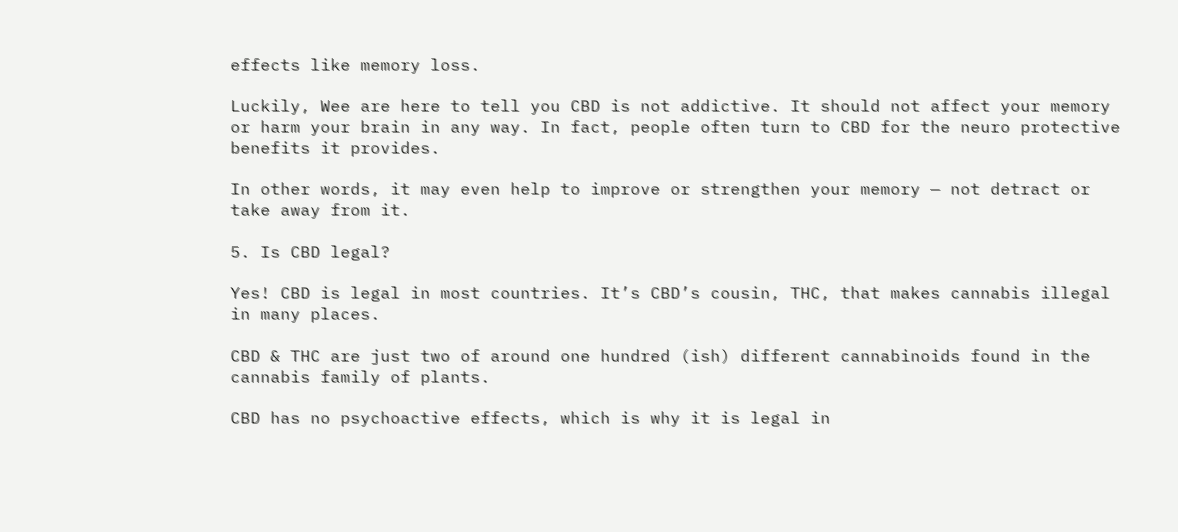effects like memory loss.

Luckily, Wee are here to tell you CBD is not addictive. It should not affect your memory or harm your brain in any way. In fact, people often turn to CBD for the neuro protective benefits it provides.

In other words, it may even help to improve or strengthen your memory — not detract or take away from it.

5. Is CBD legal?

Yes! CBD is legal in most countries. It’s CBD’s cousin, THC, that makes cannabis illegal in many places.

CBD & THC are just two of around one hundred (ish) different cannabinoids found in the cannabis family of plants.

CBD has no psychoactive effects, which is why it is legal in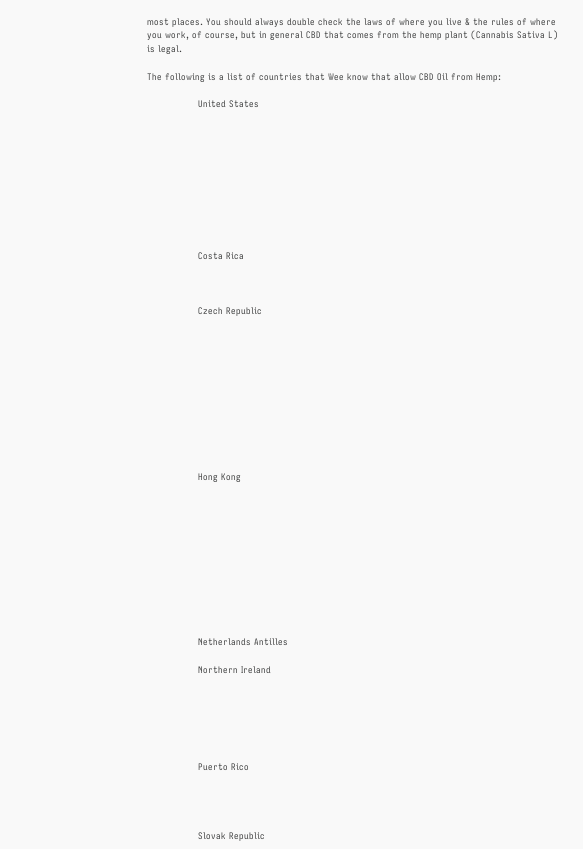most places. You should always double check the laws of where you live & the rules of where you work, of course, but in general CBD that comes from the hemp plant (Cannabis Sativa L) is legal.

The following is a list of countries that Wee know that allow CBD Oil from Hemp:

                 United States










                 Costa Rica



                 Czech Republic











                 Hong Kong











                 Netherlands Antilles

                 Northern Ireland






                 Puerto Rico




                 Slovak Republic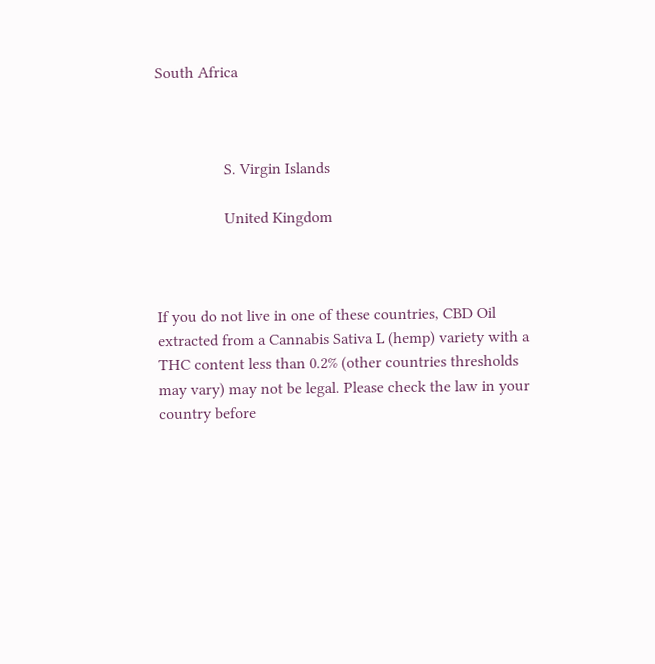South Africa



                 S. Virgin Islands

                 United Kingdom



If you do not live in one of these countries, CBD Oil extracted from a Cannabis Sativa L (hemp) variety with a THC content less than 0.2% (other countries thresholds may vary) may not be legal. Please check the law in your country before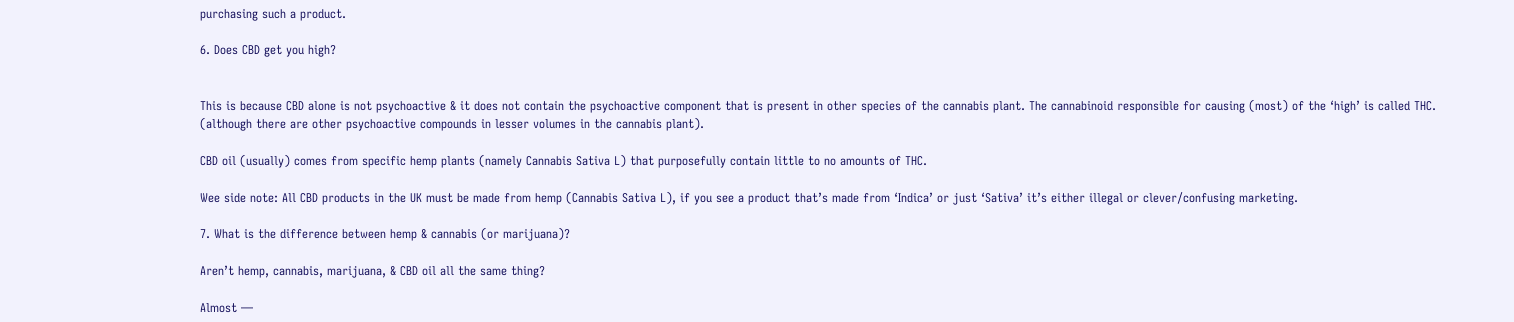purchasing such a product.

6. Does CBD get you high?


This is because CBD alone is not psychoactive & it does not contain the psychoactive component that is present in other species of the cannabis plant. The cannabinoid responsible for causing (most) of the ‘high’ is called THC. (although there are other psychoactive compounds in lesser volumes in the cannabis plant).

CBD oil (usually) comes from specific hemp plants (namely Cannabis Sativa L) that purposefully contain little to no amounts of THC.

Wee side note: All CBD products in the UK must be made from hemp (Cannabis Sativa L), if you see a product that’s made from ‘Indica’ or just ‘Sativa’ it’s either illegal or clever/confusing marketing.

7. What is the difference between hemp & cannabis (or marijuana)?

Aren’t hemp, cannabis, marijuana, & CBD oil all the same thing?

Almost —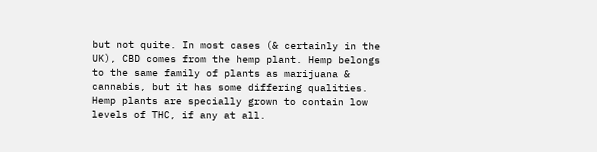but not quite. In most cases (& certainly in the UK), CBD comes from the hemp plant. Hemp belongs to the same family of plants as marijuana & cannabis, but it has some differing qualities. Hemp plants are specially grown to contain low levels of THC, if any at all.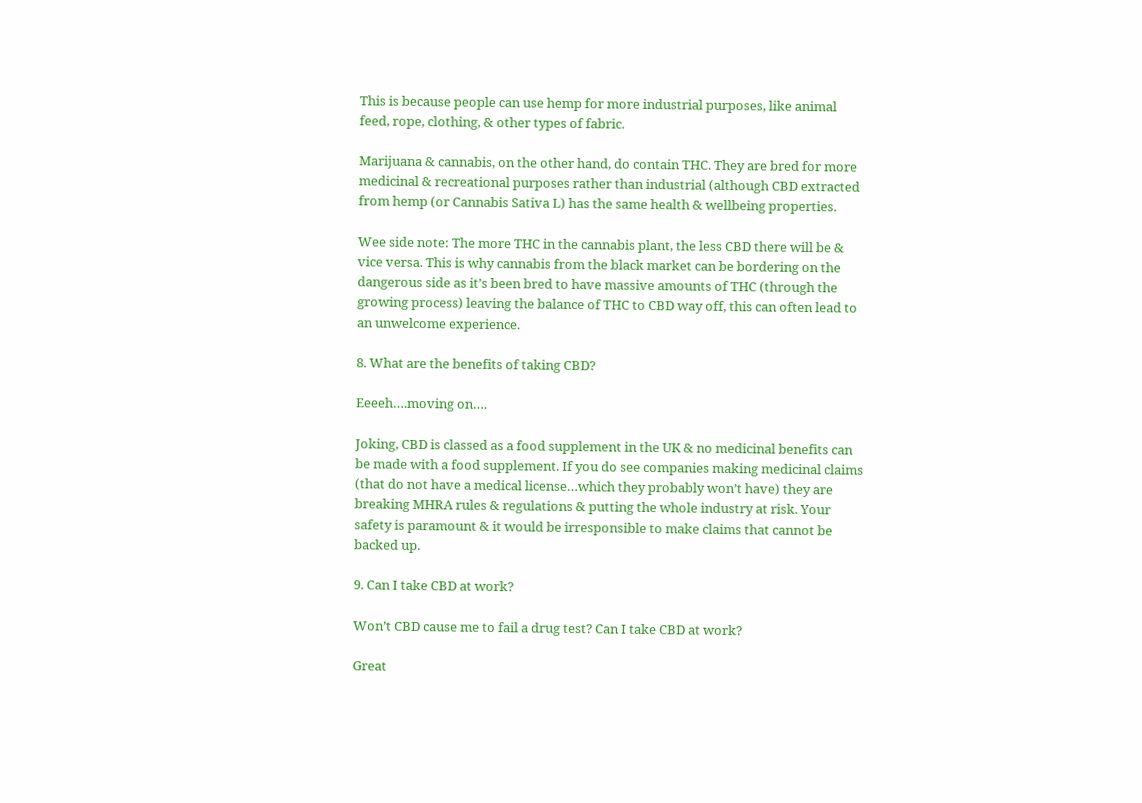This is because people can use hemp for more industrial purposes, like animal feed, rope, clothing, & other types of fabric.

Marijuana & cannabis, on the other hand, do contain THC. They are bred for more medicinal & recreational purposes rather than industrial (although CBD extracted from hemp (or Cannabis Sativa L) has the same health & wellbeing properties.

Wee side note: The more THC in the cannabis plant, the less CBD there will be & vice versa. This is why cannabis from the black market can be bordering on the dangerous side as it’s been bred to have massive amounts of THC (through the growing process) leaving the balance of THC to CBD way off, this can often lead to an unwelcome experience.

8. What are the benefits of taking CBD?

Eeeeh….moving on….

Joking, CBD is classed as a food supplement in the UK & no medicinal benefits can be made with a food supplement. If you do see companies making medicinal claims (that do not have a medical license…which they probably won’t have) they are breaking MHRA rules & regulations & putting the whole industry at risk. Your safety is paramount & it would be irresponsible to make claims that cannot be backed up.

9. Can I take CBD at work?

Won’t CBD cause me to fail a drug test? Can I take CBD at work?

Great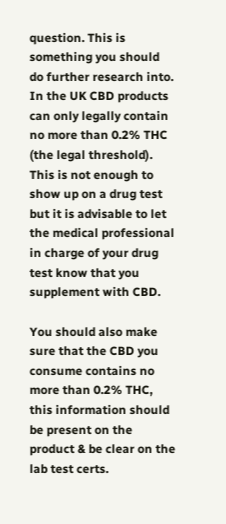question. This is something you should do further research into. In the UK CBD products can only legally contain no more than 0.2% THC (the legal threshold). This is not enough to show up on a drug test but it is advisable to let the medical professional in charge of your drug test know that you supplement with CBD.

You should also make sure that the CBD you consume contains no more than 0.2% THC, this information should be present on the product & be clear on the lab test certs.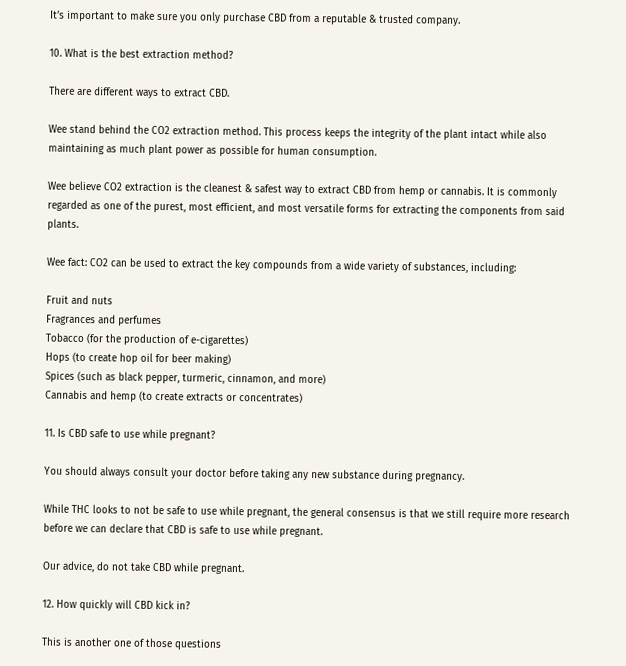It’s important to make sure you only purchase CBD from a reputable & trusted company.

10. What is the best extraction method?

There are different ways to extract CBD.

Wee stand behind the CO2 extraction method. This process keeps the integrity of the plant intact while also maintaining as much plant power as possible for human consumption.

Wee believe CO2 extraction is the cleanest & safest way to extract CBD from hemp or cannabis. It is commonly regarded as one of the purest, most efficient, and most versatile forms for extracting the components from said plants.

Wee fact: CO2 can be used to extract the key compounds from a wide variety of substances, including:

Fruit and nuts
Fragrances and perfumes
Tobacco (for the production of e-cigarettes)
Hops (to create hop oil for beer making)
Spices (such as black pepper, turmeric, cinnamon, and more)
Cannabis and hemp (to create extracts or concentrates)

11. Is CBD safe to use while pregnant?

You should always consult your doctor before taking any new substance during pregnancy.

While THC looks to not be safe to use while pregnant, the general consensus is that we still require more research before we can declare that CBD is safe to use while pregnant.

Our advice, do not take CBD while pregnant.

12. How quickly will CBD kick in?

This is another one of those questions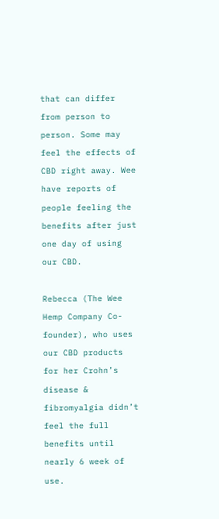that can differ from person to person. Some may feel the effects of CBD right away. Wee have reports of people feeling the benefits after just one day of using our CBD.

Rebecca (The Wee Hemp Company Co-founder), who uses our CBD products for her Crohn’s disease & fibromyalgia didn’t feel the full benefits until nearly 6 week of use.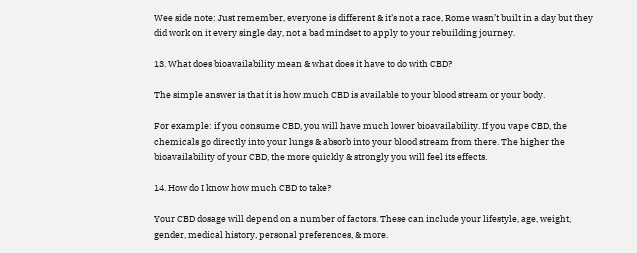Wee side note: Just remember, everyone is different & it’s not a race, Rome wasn’t built in a day but they did work on it every single day, not a bad mindset to apply to your rebuilding journey.

13. What does bioavailability mean & what does it have to do with CBD?

The simple answer is that it is how much CBD is available to your blood stream or your body.

For example: if you consume CBD, you will have much lower bioavailability. If you vape CBD, the chemicals go directly into your lungs & absorb into your blood stream from there. The higher the bioavailability of your CBD, the more quickly & strongly you will feel its effects.

14. How do I know how much CBD to take?

Your CBD dosage will depend on a number of factors. These can include your lifestyle, age, weight, gender, medical history, personal preferences, & more.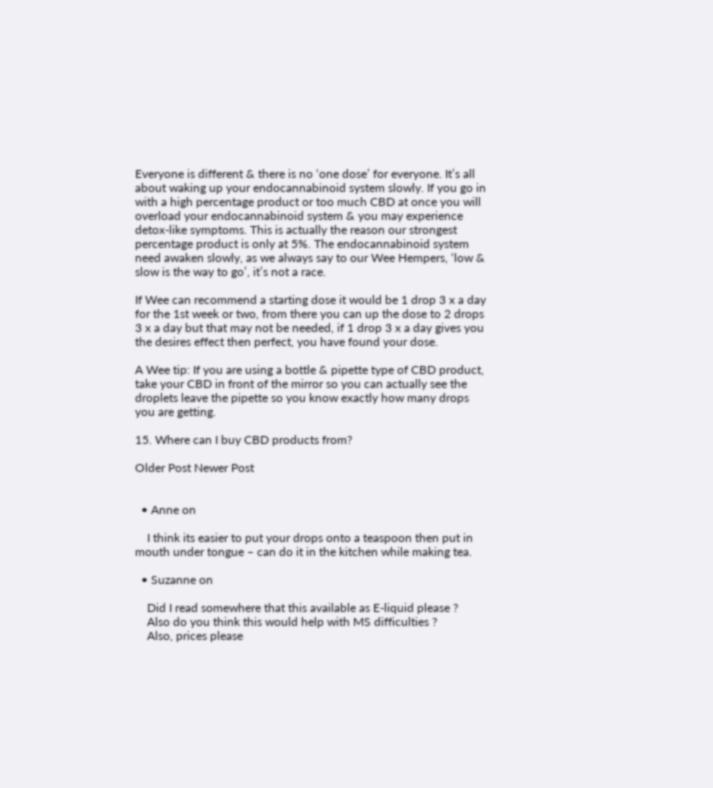Everyone is different & there is no ‘one dose’ for everyone. It’s all about waking up your endocannabinoid system slowly. If you go in with a high percentage product or too much CBD at once you will overload your endocannabinoid system & you may experience detox-like symptoms. This is actually the reason our strongest percentage product is only at 5%. The endocannabinoid system need awaken slowly, as we always say to our Wee Hempers, ‘low & slow is the way to go’, it’s not a race.

If Wee can recommend a starting dose it would be 1 drop 3 x a day for the 1st week or two, from there you can up the dose to 2 drops 3 x a day but that may not be needed, if 1 drop 3 x a day gives you the desires effect then perfect, you have found your dose.

A Wee tip: If you are using a bottle & pipette type of CBD product, take your CBD in front of the mirror so you can actually see the droplets leave the pipette so you know exactly how many drops you are getting.

15. Where can I buy CBD products from?

Older Post Newer Post


  • Anne on

    I think its easier to put your drops onto a teaspoon then put in mouth under tongue – can do it in the kitchen while making tea.

  • Suzanne on

    Did I read somewhere that this available as E-liquid please ?
    Also do you think this would help with MS difficulties ?
    Also, prices please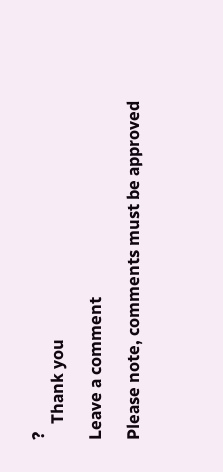?
    Thank you

Leave a comment

Please note, comments must be approved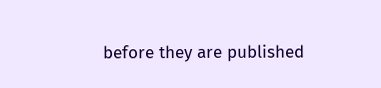before they are published